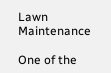Lawn Maintenance

One of the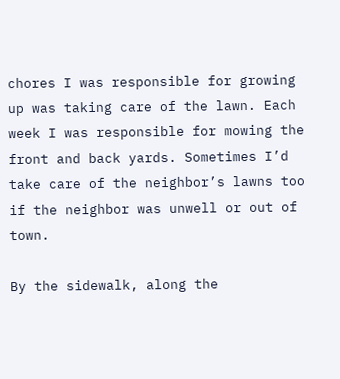chores I was responsible for growing up was taking care of the lawn. Each week I was responsible for mowing the front and back yards. Sometimes I’d take care of the neighbor’s lawns too if the neighbor was unwell or out of town.

By the sidewalk, along the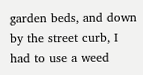garden beds, and down by the street curb, I had to use a weed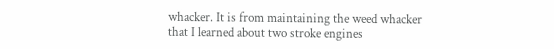whacker. It is from maintaining the weed whacker that I learned about two stroke engines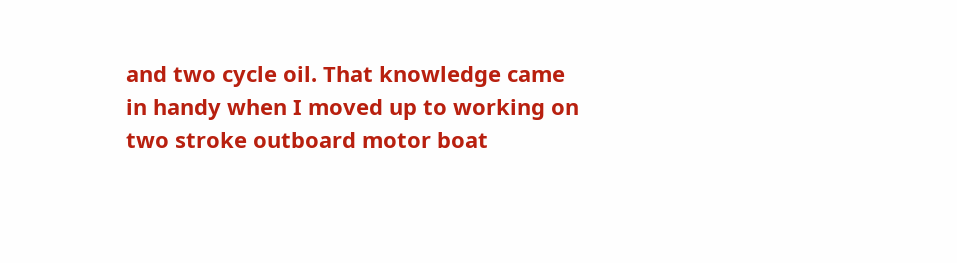and two cycle oil. That knowledge came in handy when I moved up to working on two stroke outboard motor boat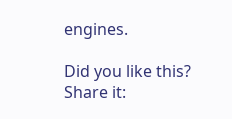engines.

Did you like this? Share it: